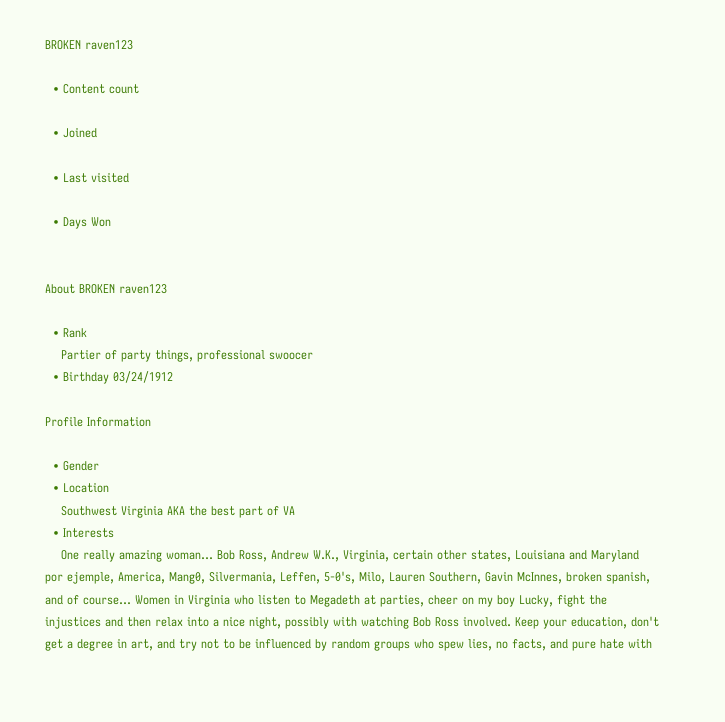BROKEN raven123

  • Content count

  • Joined

  • Last visited

  • Days Won


About BROKEN raven123

  • Rank
    Partier of party things, professional swoocer
  • Birthday 03/24/1912

Profile Information

  • Gender
  • Location
    Southwest Virginia AKA the best part of VA
  • Interests
    One really amazing woman... Bob Ross, Andrew W.K., Virginia, certain other states, Louisiana and Maryland por ejemple, America, Mang0, Silvermania, Leffen, 5-0's, Milo, Lauren Southern, Gavin McInnes, broken spanish, and of course... Women in Virginia who listen to Megadeth at parties, cheer on my boy Lucky, fight the injustices and then relax into a nice night, possibly with watching Bob Ross involved. Keep your education, don't get a degree in art, and try not to be influenced by random groups who spew lies, no facts, and pure hate with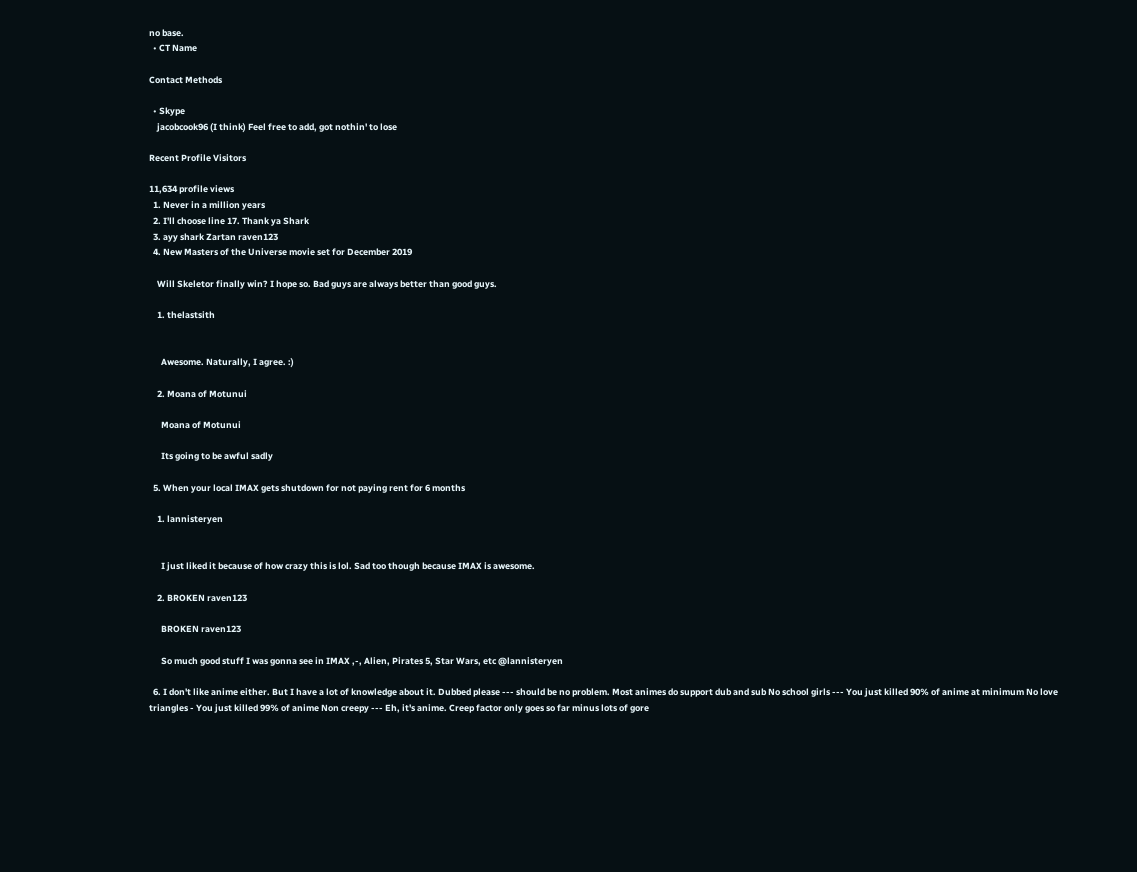no base.
  • CT Name

Contact Methods

  • Skype
    jacobcook96 (I think) Feel free to add, got nothin' to lose

Recent Profile Visitors

11,634 profile views
  1. Never in a million years
  2. I'll choose line 17. Thank ya Shark
  3. ayy shark Zartan raven123
  4. New Masters of the Universe movie set for December 2019

    Will Skeletor finally win? I hope so. Bad guys are always better than good guys.

    1. thelastsith


      Awesome. Naturally, I agree. :)

    2. Moana of Motunui

      Moana of Motunui

      Its going to be awful sadly

  5. When your local IMAX gets shutdown for not paying rent for 6 months

    1. lannisteryen


      I just liked it because of how crazy this is lol. Sad too though because IMAX is awesome.

    2. BROKEN raven123

      BROKEN raven123

      So much good stuff I was gonna see in IMAX ,-, Alien, Pirates 5, Star Wars, etc @lannisteryen

  6. I don't like anime either. But I have a lot of knowledge about it. Dubbed please --- should be no problem. Most animes do support dub and sub No school girls --- You just killed 90% of anime at minimum No love triangles - You just killed 99% of anime Non creepy --- Eh, it's anime. Creep factor only goes so far minus lots of gore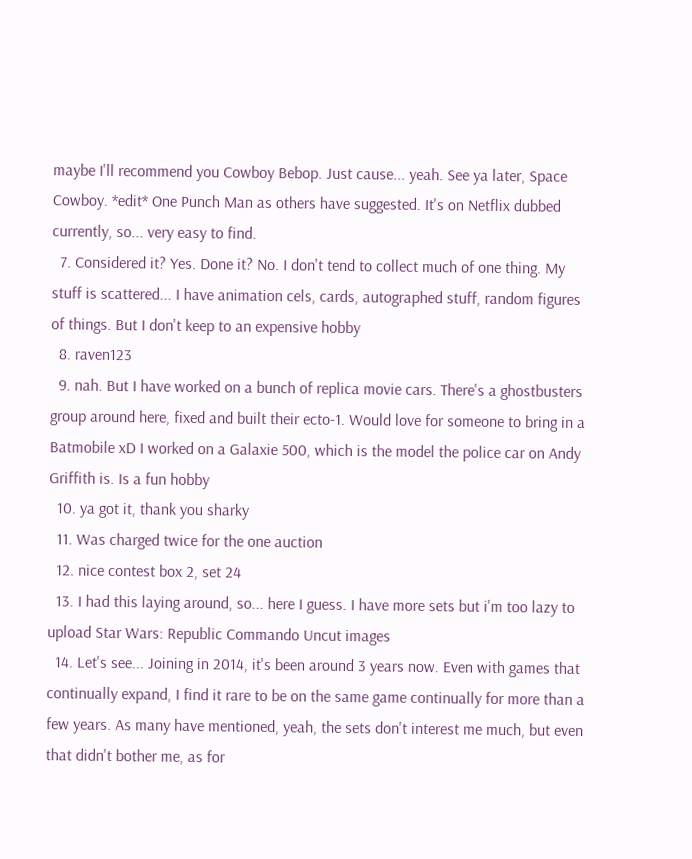maybe I'll recommend you Cowboy Bebop. Just cause... yeah. See ya later, Space Cowboy. *edit* One Punch Man as others have suggested. It's on Netflix dubbed currently, so... very easy to find.
  7. Considered it? Yes. Done it? No. I don't tend to collect much of one thing. My stuff is scattered... I have animation cels, cards, autographed stuff, random figures of things. But I don't keep to an expensive hobby
  8. raven123
  9. nah. But I have worked on a bunch of replica movie cars. There's a ghostbusters group around here, fixed and built their ecto-1. Would love for someone to bring in a Batmobile xD I worked on a Galaxie 500, which is the model the police car on Andy Griffith is. Is a fun hobby
  10. ya got it, thank you sharky
  11. Was charged twice for the one auction
  12. nice contest box 2, set 24
  13. I had this laying around, so... here I guess. I have more sets but i'm too lazy to upload Star Wars: Republic Commando Uncut images
  14. Let's see... Joining in 2014, it's been around 3 years now. Even with games that continually expand, I find it rare to be on the same game continually for more than a few years. As many have mentioned, yeah, the sets don't interest me much, but even that didn't bother me, as for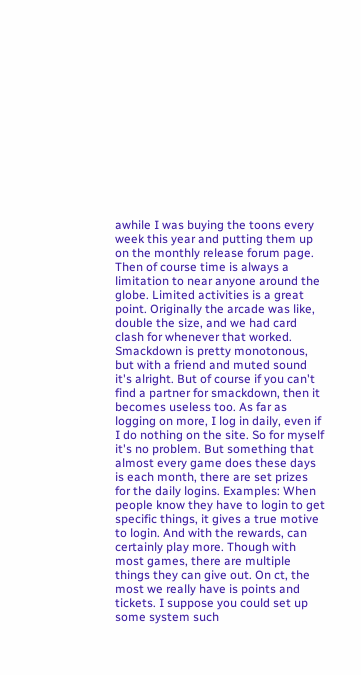awhile I was buying the toons every week this year and putting them up on the monthly release forum page. Then of course time is always a limitation to near anyone around the globe. Limited activities is a great point. Originally the arcade was like, double the size, and we had card clash for whenever that worked. Smackdown is pretty monotonous, but with a friend and muted sound it's alright. But of course if you can't find a partner for smackdown, then it becomes useless too. As far as logging on more, I log in daily, even if I do nothing on the site. So for myself it's no problem. But something that almost every game does these days is each month, there are set prizes for the daily logins. Examples: When people know they have to login to get specific things, it gives a true motive to login. And with the rewards, can certainly play more. Though with most games, there are multiple things they can give out. On ct, the most we really have is points and tickets. I suppose you could set up some system such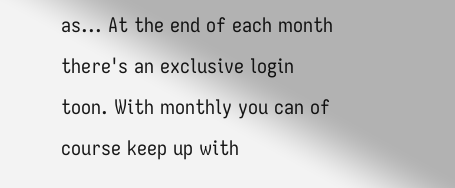as... At the end of each month there's an exclusive login toon. With monthly you can of course keep up with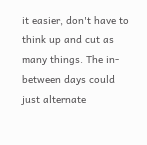it easier, don't have to think up and cut as many things. The in-between days could just alternate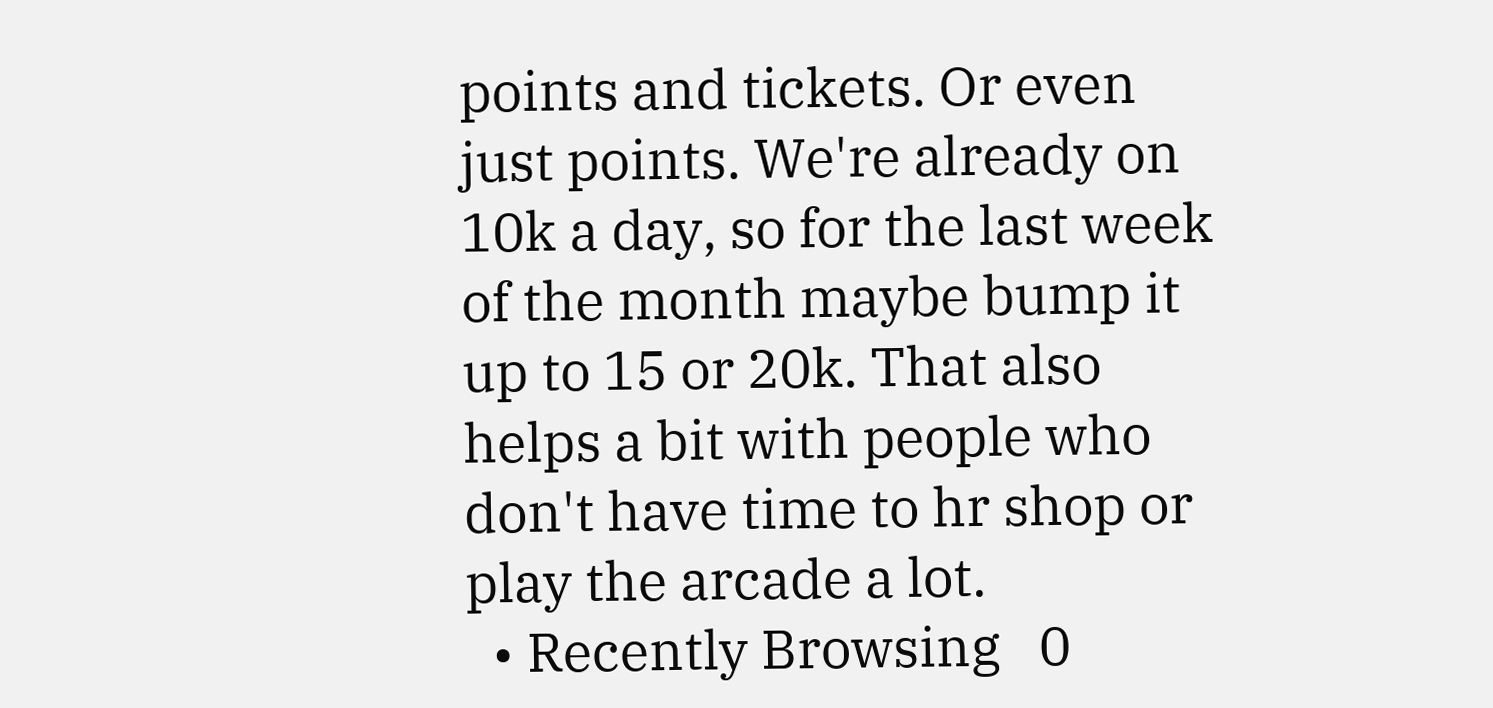points and tickets. Or even just points. We're already on 10k a day, so for the last week of the month maybe bump it up to 15 or 20k. That also helps a bit with people who don't have time to hr shop or play the arcade a lot.
  • Recently Browsing   0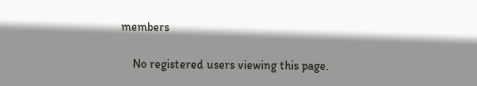members

    No registered users viewing this page.